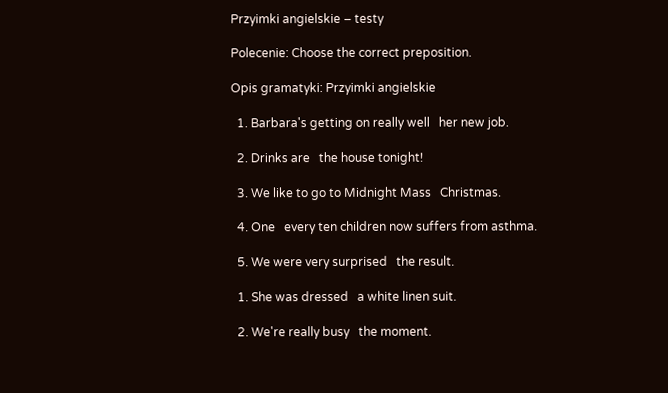Przyimki angielskie – testy

Polecenie: Choose the correct preposition.

Opis gramatyki: Przyimki angielskie

  1. Barbara's getting on really well   her new job.

  2. Drinks are   the house tonight!

  3. We like to go to Midnight Mass   Christmas.

  4. One   every ten children now suffers from asthma.

  5. We were very surprised   the result.

  1. She was dressed   a white linen suit.

  2. We're really busy   the moment.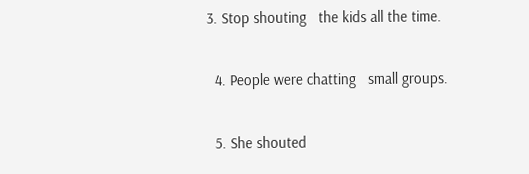3. Stop shouting   the kids all the time.

  4. People were chatting   small groups.

  5. She shouted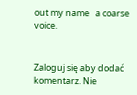out my name   a coarse voice.


Zaloguj się aby dodać komentarz. Nie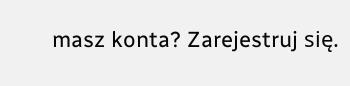masz konta? Zarejestruj się.